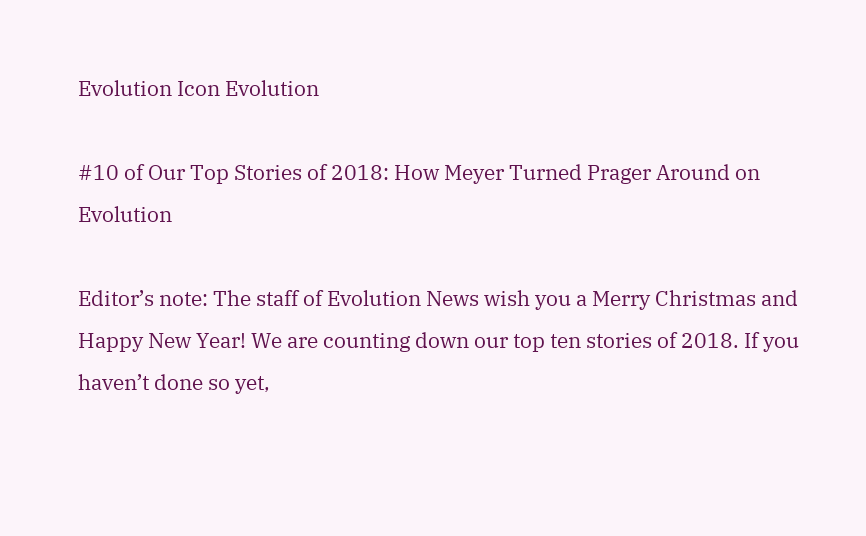Evolution Icon Evolution

#10 of Our Top Stories of 2018: How Meyer Turned Prager Around on Evolution

Editor’s note: The staff of Evolution News wish you a Merry Christmas and Happy New Year! We are counting down our top ten stories of 2018. If you haven’t done so yet,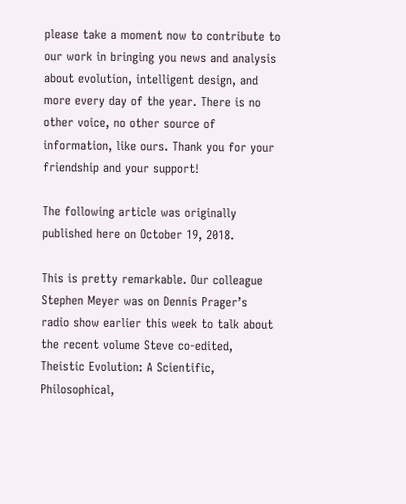please take a moment now to contribute to our work in bringing you news and analysis about evolution, intelligent design, and more every day of the year. There is no other voice, no other source of information, like ours. Thank you for your friendship and your support!

The following article was originally published here on October 19, 2018.

This is pretty remarkable. Our colleague Stephen Meyer was on Dennis Prager’s radio show earlier this week to talk about the recent volume Steve co-edited, Theistic Evolution: A Scientific, Philosophical,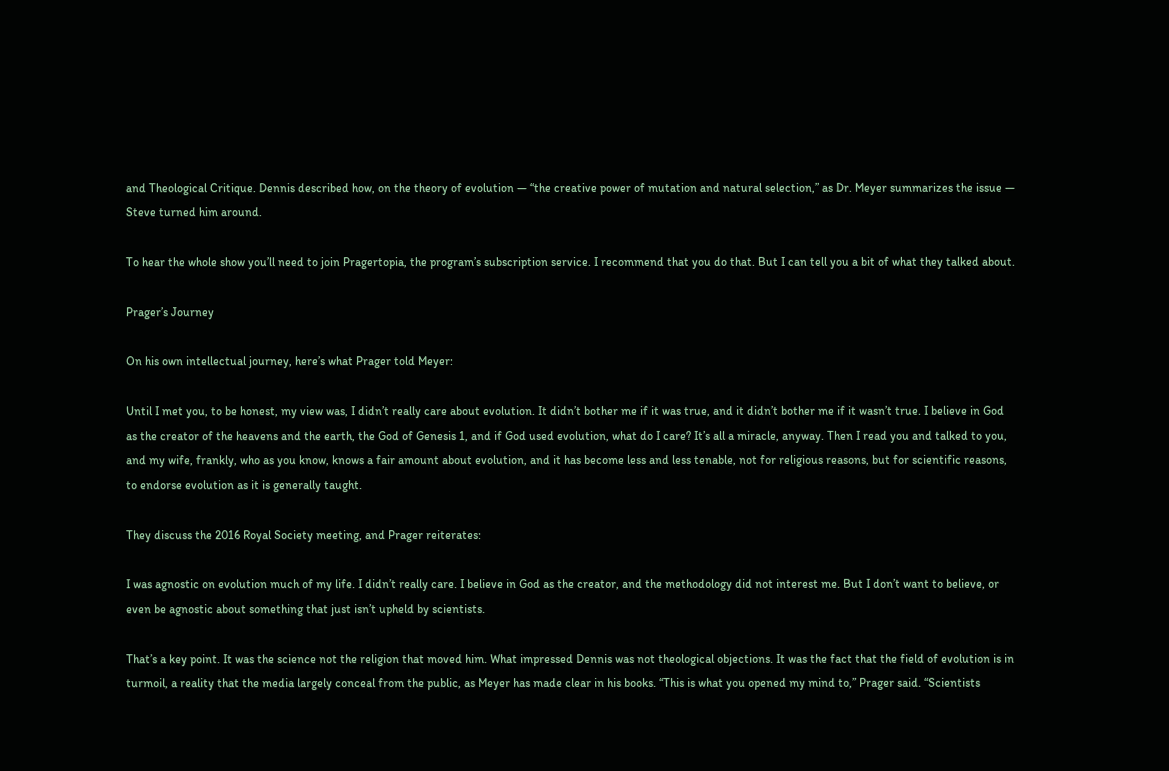and Theological Critique. Dennis described how, on the theory of evolution — “the creative power of mutation and natural selection,” as Dr. Meyer summarizes the issue — Steve turned him around.

To hear the whole show you’ll need to join Pragertopia, the program’s subscription service. I recommend that you do that. But I can tell you a bit of what they talked about.

Prager’s Journey

On his own intellectual journey, here’s what Prager told Meyer:

Until I met you, to be honest, my view was, I didn’t really care about evolution. It didn’t bother me if it was true, and it didn’t bother me if it wasn’t true. I believe in God as the creator of the heavens and the earth, the God of Genesis 1, and if God used evolution, what do I care? It’s all a miracle, anyway. Then I read you and talked to you, and my wife, frankly, who as you know, knows a fair amount about evolution, and it has become less and less tenable, not for religious reasons, but for scientific reasons, to endorse evolution as it is generally taught.

They discuss the 2016 Royal Society meeting, and Prager reiterates:

I was agnostic on evolution much of my life. I didn’t really care. I believe in God as the creator, and the methodology did not interest me. But I don’t want to believe, or even be agnostic about something that just isn’t upheld by scientists.

That’s a key point. It was the science not the religion that moved him. What impressed Dennis was not theological objections. It was the fact that the field of evolution is in turmoil, a reality that the media largely conceal from the public, as Meyer has made clear in his books. “This is what you opened my mind to,” Prager said. “Scientists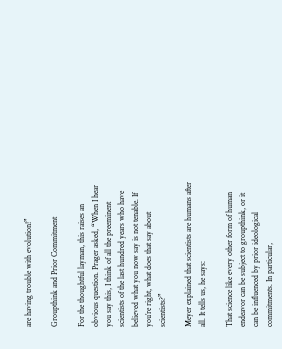are having trouble with evolution!”

Groupthink and Prior Commitment

For the thoughtful layman, this raises an obvious question. Prager asked, “When I hear you say this, I think of all the preeminent scientists of the last hundred years who have believed what you now say is not tenable. If you’re right, what does that say about scientists?”

Meyer explained that scientists are humans after all. It tells us, he says:

That science like every other form of human endeavor can be subject to groupthink, or it can be influenced by prior ideological commitments. In particular,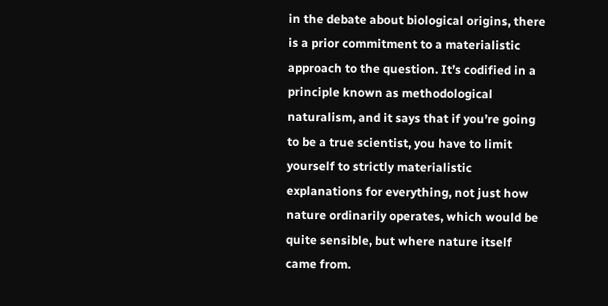in the debate about biological origins, there is a prior commitment to a materialistic approach to the question. It’s codified in a principle known as methodological naturalism, and it says that if you’re going to be a true scientist, you have to limit yourself to strictly materialistic explanations for everything, not just how nature ordinarily operates, which would be quite sensible, but where nature itself came from.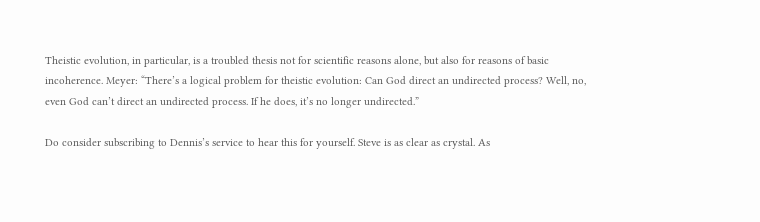Theistic evolution, in particular, is a troubled thesis not for scientific reasons alone, but also for reasons of basic incoherence. Meyer: “There’s a logical problem for theistic evolution: Can God direct an undirected process? Well, no, even God can’t direct an undirected process. If he does, it’s no longer undirected.”

Do consider subscribing to Dennis’s service to hear this for yourself. Steve is as clear as crystal. As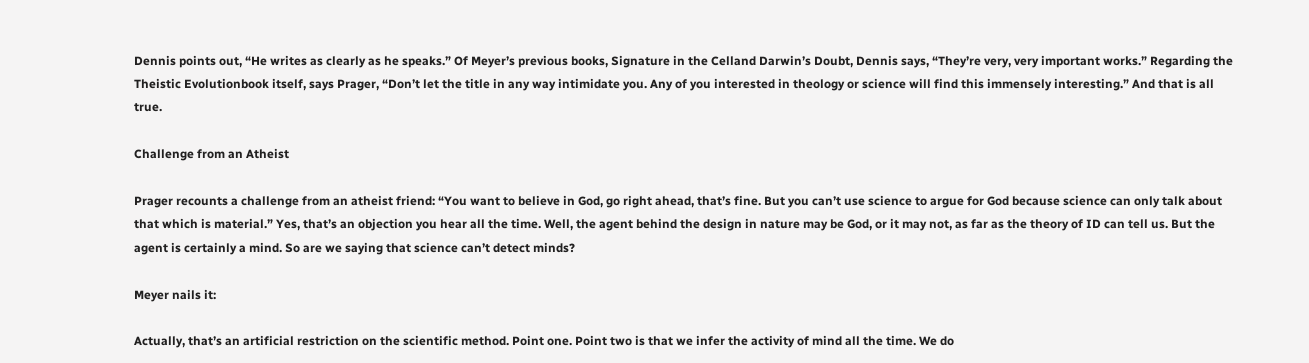Dennis points out, “He writes as clearly as he speaks.” Of Meyer’s previous books, Signature in the Celland Darwin’s Doubt, Dennis says, “They’re very, very important works.” Regarding the Theistic Evolutionbook itself, says Prager, “Don’t let the title in any way intimidate you. Any of you interested in theology or science will find this immensely interesting.” And that is all true.

Challenge from an Atheist

Prager recounts a challenge from an atheist friend: “You want to believe in God, go right ahead, that’s fine. But you can’t use science to argue for God because science can only talk about that which is material.” Yes, that’s an objection you hear all the time. Well, the agent behind the design in nature may be God, or it may not, as far as the theory of ID can tell us. But the agent is certainly a mind. So are we saying that science can’t detect minds?

Meyer nails it:

Actually, that’s an artificial restriction on the scientific method. Point one. Point two is that we infer the activity of mind all the time. We do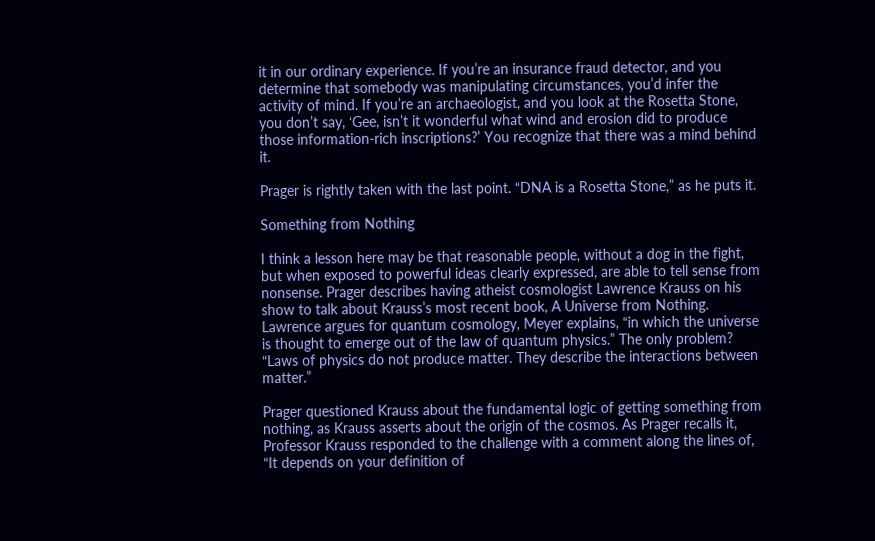it in our ordinary experience. If you’re an insurance fraud detector, and you determine that somebody was manipulating circumstances, you’d infer the activity of mind. If you’re an archaeologist, and you look at the Rosetta Stone, you don’t say, ‘Gee, isn’t it wonderful what wind and erosion did to produce those information-rich inscriptions?’ You recognize that there was a mind behind it.

Prager is rightly taken with the last point. “DNA is a Rosetta Stone,” as he puts it.

Something from Nothing

I think a lesson here may be that reasonable people, without a dog in the fight, but when exposed to powerful ideas clearly expressed, are able to tell sense from nonsense. Prager describes having atheist cosmologist Lawrence Krauss on his show to talk about Krauss’s most recent book, A Universe from Nothing. Lawrence argues for quantum cosmology, Meyer explains, “in which the universe is thought to emerge out of the law of quantum physics.” The only problem? “Laws of physics do not produce matter. They describe the interactions between matter.”

Prager questioned Krauss about the fundamental logic of getting something from nothing, as Krauss asserts about the origin of the cosmos. As Prager recalls it, Professor Krauss responded to the challenge with a comment along the lines of, “It depends on your definition of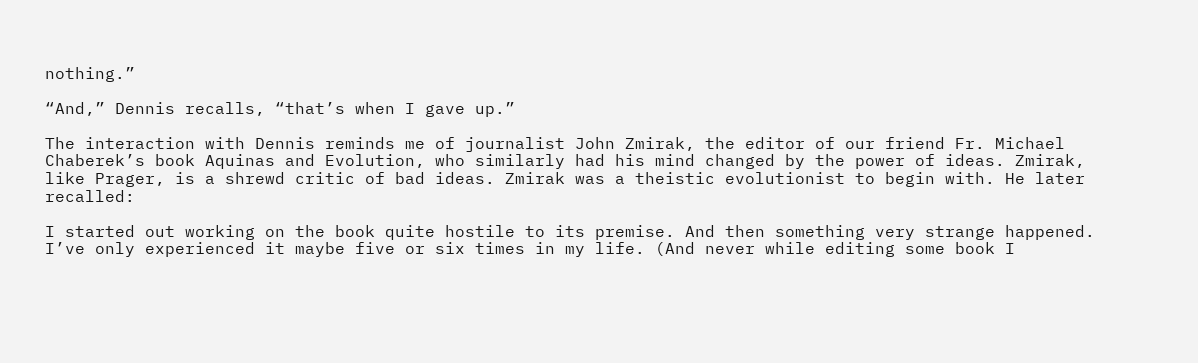nothing.”

“And,” Dennis recalls, “that’s when I gave up.”

The interaction with Dennis reminds me of journalist John Zmirak, the editor of our friend Fr. Michael Chaberek’s book Aquinas and Evolution, who similarly had his mind changed by the power of ideas. Zmirak, like Prager, is a shrewd critic of bad ideas. Zmirak was a theistic evolutionist to begin with. He later recalled:

I started out working on the book quite hostile to its premise. And then something very strange happened. I’ve only experienced it maybe five or six times in my life. (And never while editing some book I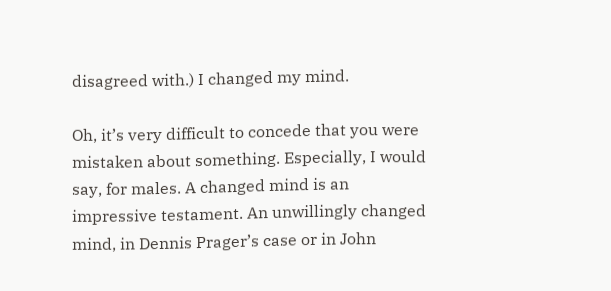disagreed with.) I changed my mind.

Oh, it’s very difficult to concede that you were mistaken about something. Especially, I would say, for males. A changed mind is an impressive testament. An unwillingly changed mind, in Dennis Prager’s case or in John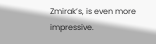Zmirak’s, is even more impressive.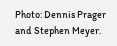Photo: Dennis Prager and Stephen Meyer.